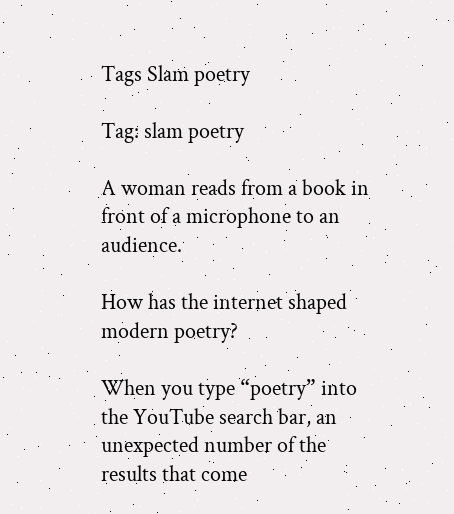Tags Slam poetry

Tag: slam poetry

A woman reads from a book in front of a microphone to an audience.

How has the internet shaped modern poetry?

When you type “poetry” into the YouTube search bar, an unexpected number of the results that come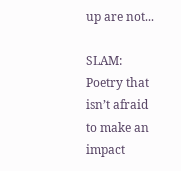up are not...

SLAM: Poetry that isn’t afraid to make an impact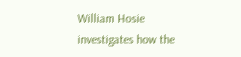William Hosie investigates how the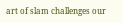art of slam challenges our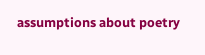assumptions about poetry